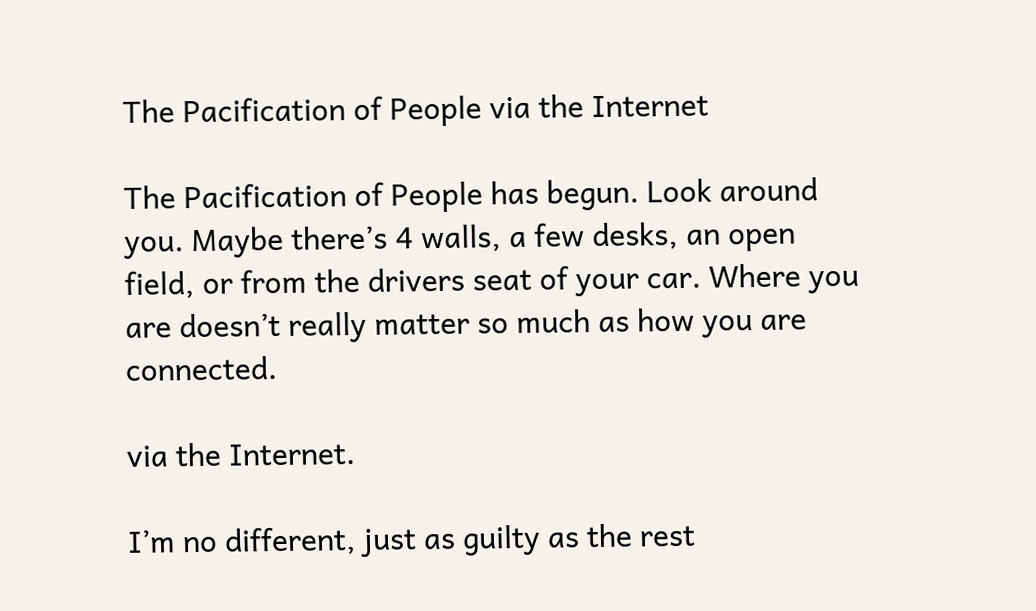The Pacification of People via the Internet

The Pacification of People has begun. Look around you. Maybe there’s 4 walls, a few desks, an open field, or from the drivers seat of your car. Where you are doesn’t really matter so much as how you are connected.

via the Internet.

I’m no different, just as guilty as the rest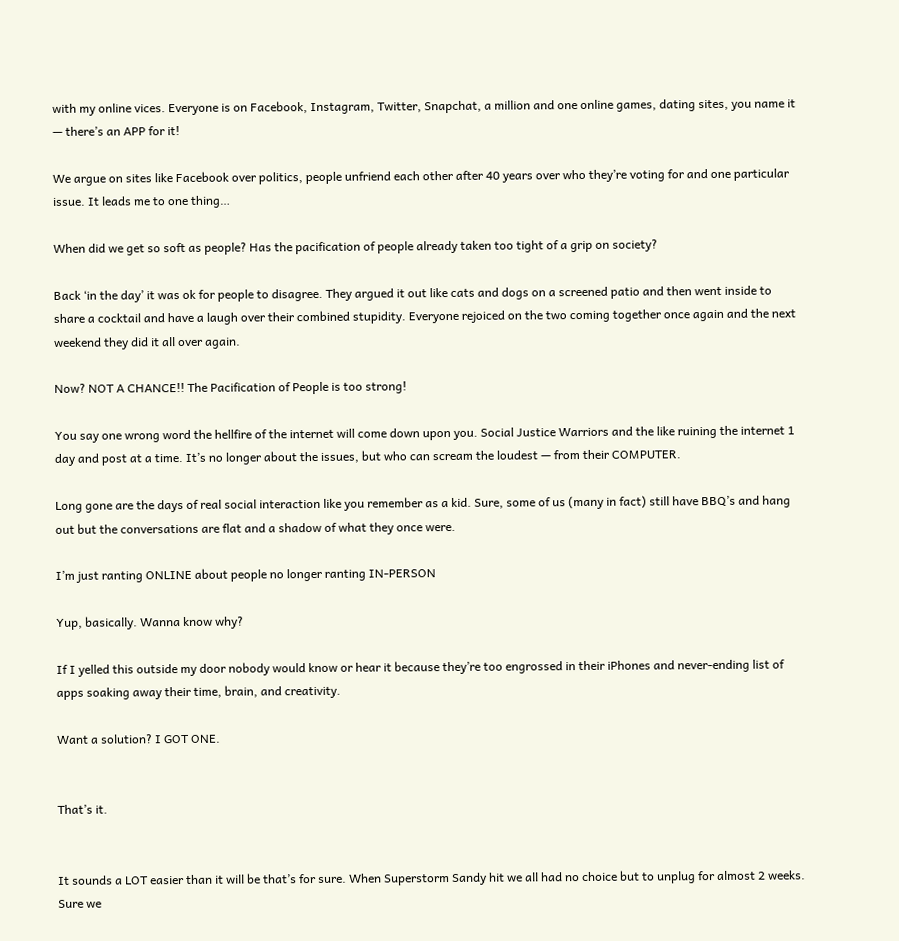with my online vices. Everyone is on Facebook, Instagram, Twitter, Snapchat, a million and one online games, dating sites, you name it — there’s an APP for it!

We argue on sites like Facebook over politics, people unfriend each other after 40 years over who they’re voting for and one particular issue. It leads me to one thing…

When did we get so soft as people? Has the pacification of people already taken too tight of a grip on society?

Back ‘in the day’ it was ok for people to disagree. They argued it out like cats and dogs on a screened patio and then went inside to share a cocktail and have a laugh over their combined stupidity. Everyone rejoiced on the two coming together once again and the next weekend they did it all over again.

Now? NOT A CHANCE!! The Pacification of People is too strong!

You say one wrong word the hellfire of the internet will come down upon you. Social Justice Warriors and the like ruining the internet 1 day and post at a time. It’s no longer about the issues, but who can scream the loudest — from their COMPUTER.

Long gone are the days of real social interaction like you remember as a kid. Sure, some of us (many in fact) still have BBQ’s and hang out but the conversations are flat and a shadow of what they once were.

I’m just ranting ONLINE about people no longer ranting IN-PERSON

Yup, basically. Wanna know why?

If I yelled this outside my door nobody would know or hear it because they’re too engrossed in their iPhones and never-ending list of apps soaking away their time, brain, and creativity.

Want a solution? I GOT ONE.


That’s it.


It sounds a LOT easier than it will be that’s for sure. When Superstorm Sandy hit we all had no choice but to unplug for almost 2 weeks. Sure we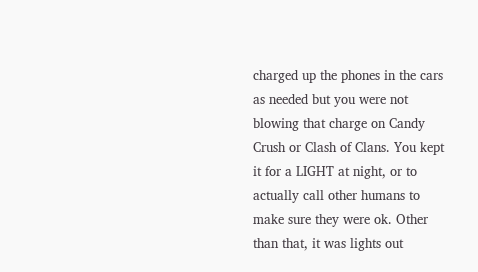charged up the phones in the cars as needed but you were not blowing that charge on Candy Crush or Clash of Clans. You kept it for a LIGHT at night, or to actually call other humans to make sure they were ok. Other than that, it was lights out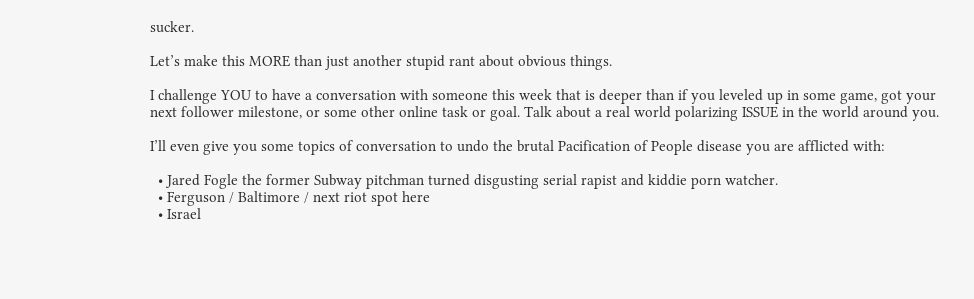sucker.

Let’s make this MORE than just another stupid rant about obvious things.

I challenge YOU to have a conversation with someone this week that is deeper than if you leveled up in some game, got your next follower milestone, or some other online task or goal. Talk about a real world polarizing ISSUE in the world around you.

I’ll even give you some topics of conversation to undo the brutal Pacification of People disease you are afflicted with:

  • Jared Fogle the former Subway pitchman turned disgusting serial rapist and kiddie porn watcher.
  • Ferguson / Baltimore / next riot spot here
  • Israel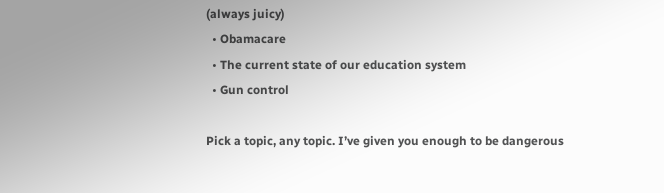(always juicy)
  • Obamacare
  • The current state of our education system
  • Gun control

Pick a topic, any topic. I’ve given you enough to be dangerous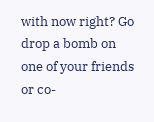with now right? Go drop a bomb on one of your friends or co-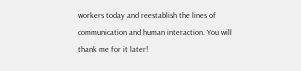workers today and reestablish the lines of communication and human interaction. You will thank me for it later!